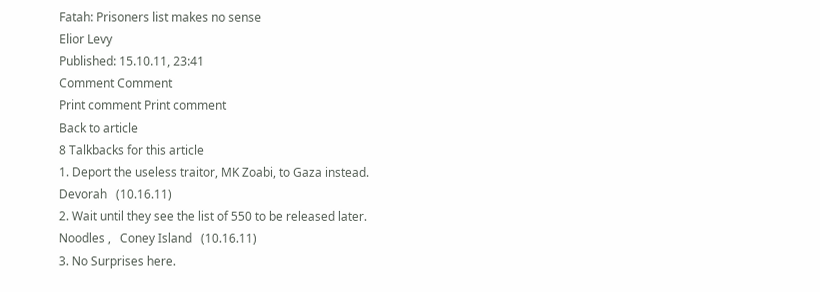Fatah: Prisoners list makes no sense
Elior Levy
Published: 15.10.11, 23:41
Comment Comment
Print comment Print comment
Back to article
8 Talkbacks for this article
1. Deport the useless traitor, MK Zoabi, to Gaza instead.
Devorah   (10.16.11)
2. Wait until they see the list of 550 to be released later.
Noodles ,   Coney Island   (10.16.11)
3. No Surprises here.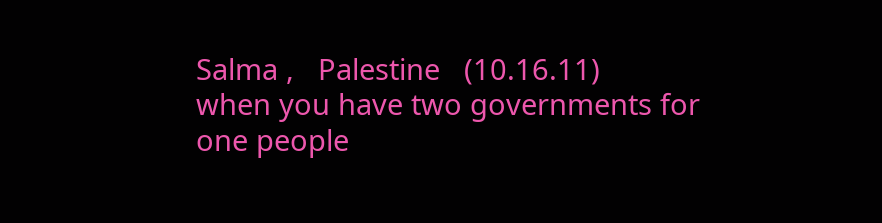Salma ,   Palestine   (10.16.11)
when you have two governments for one people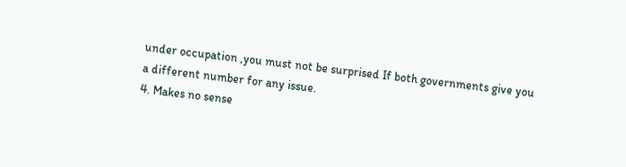under occupation ,you must not be surprised If both governments give you a different number for any issue.
4. Makes no sense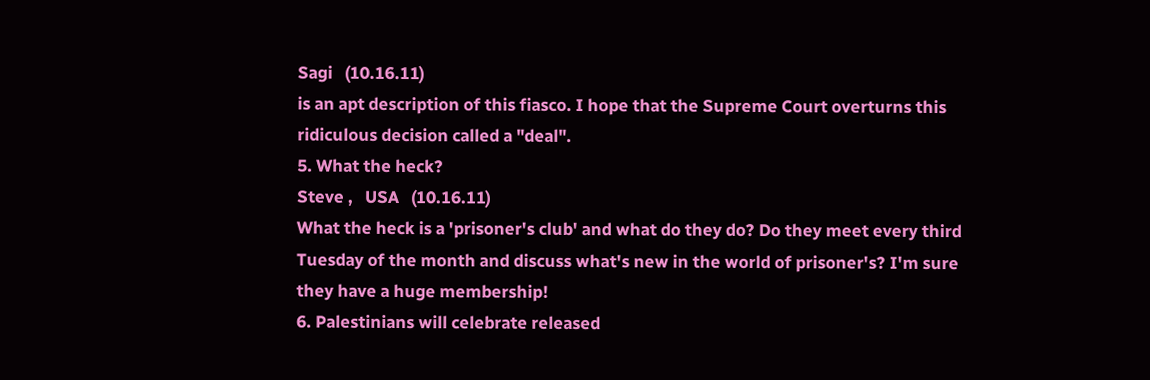Sagi   (10.16.11)
is an apt description of this fiasco. I hope that the Supreme Court overturns this ridiculous decision called a "deal".
5. What the heck?
Steve ,   USA   (10.16.11)
What the heck is a 'prisoner's club' and what do they do? Do they meet every third Tuesday of the month and discuss what's new in the world of prisoner's? I'm sure they have a huge membership!
6. Palestinians will celebrate released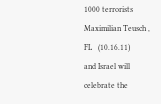1000 terrorists
Maximilian Teusch ,   FL   (10.16.11)
and Israel will celebrate the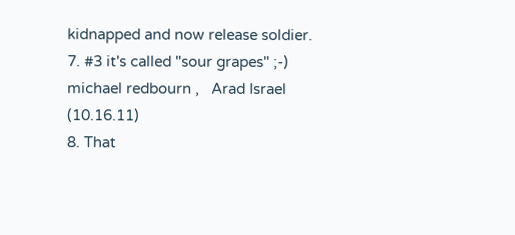kidnapped and now release soldier.
7. #3 it's called "sour grapes" ;-)
michael redbourn ,   Arad Israel   (10.16.11)
8. That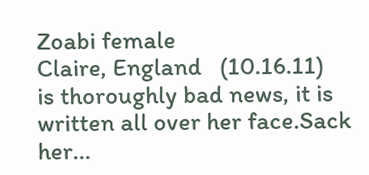Zoabi female
Claire, England   (10.16.11)
is thoroughly bad news, it is written all over her face.Sack her...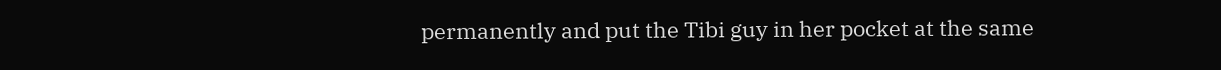permanently and put the Tibi guy in her pocket at the same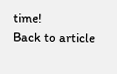time!
Back to article